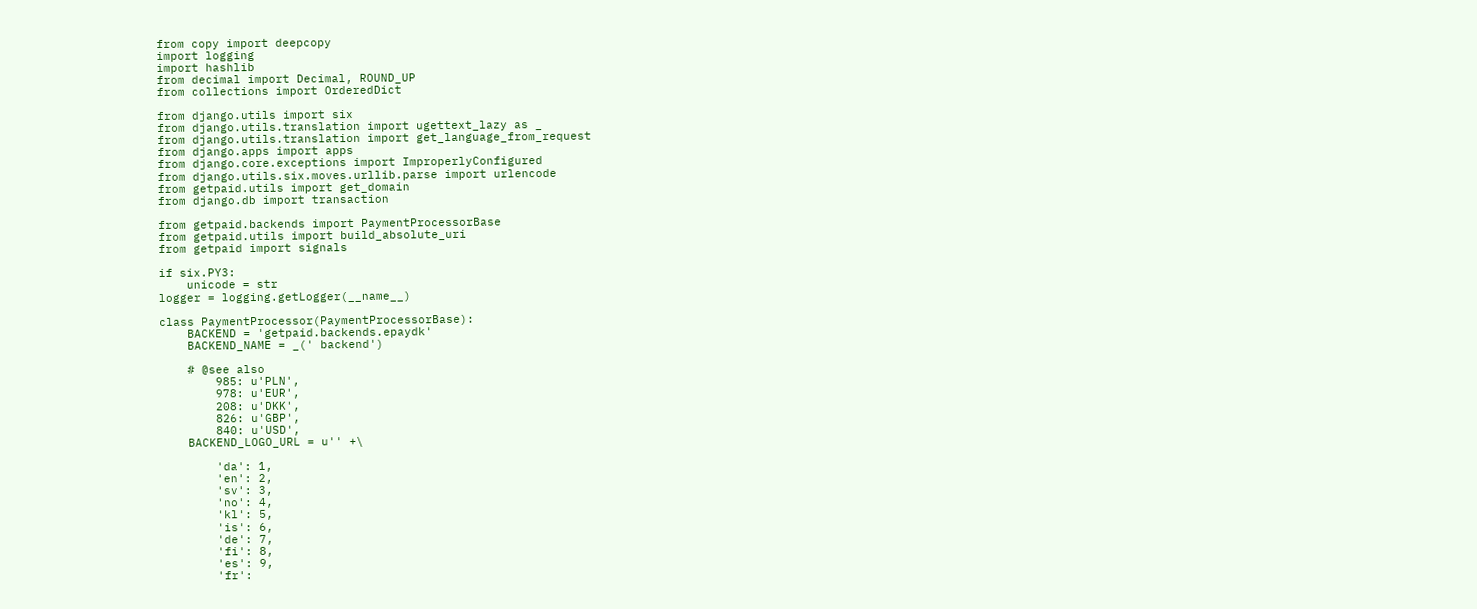from copy import deepcopy
import logging
import hashlib
from decimal import Decimal, ROUND_UP
from collections import OrderedDict

from django.utils import six
from django.utils.translation import ugettext_lazy as _
from django.utils.translation import get_language_from_request
from django.apps import apps
from django.core.exceptions import ImproperlyConfigured
from django.utils.six.moves.urllib.parse import urlencode
from getpaid.utils import get_domain
from django.db import transaction

from getpaid.backends import PaymentProcessorBase
from getpaid.utils import build_absolute_uri
from getpaid import signals

if six.PY3:
    unicode = str
logger = logging.getLogger(__name__)

class PaymentProcessor(PaymentProcessorBase):
    BACKEND = 'getpaid.backends.epaydk'
    BACKEND_NAME = _(' backend')

    # @see also
        985: u'PLN',
        978: u'EUR',
        208: u'DKK',
        826: u'GBP',
        840: u'USD',
    BACKEND_LOGO_URL = u'' +\

        'da': 1,
        'en': 2,
        'sv': 3,
        'no': 4,
        'kl': 5,
        'is': 6,
        'de': 7,
        'fi': 8,
        'es': 9,
        'fr':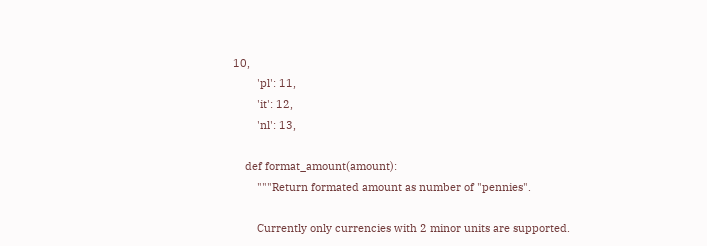10,
        'pl': 11,
        'it': 12,
        'nl': 13,

    def format_amount(amount):
        """Return formated amount as number of "pennies".

        Currently only currencies with 2 minor units are supported.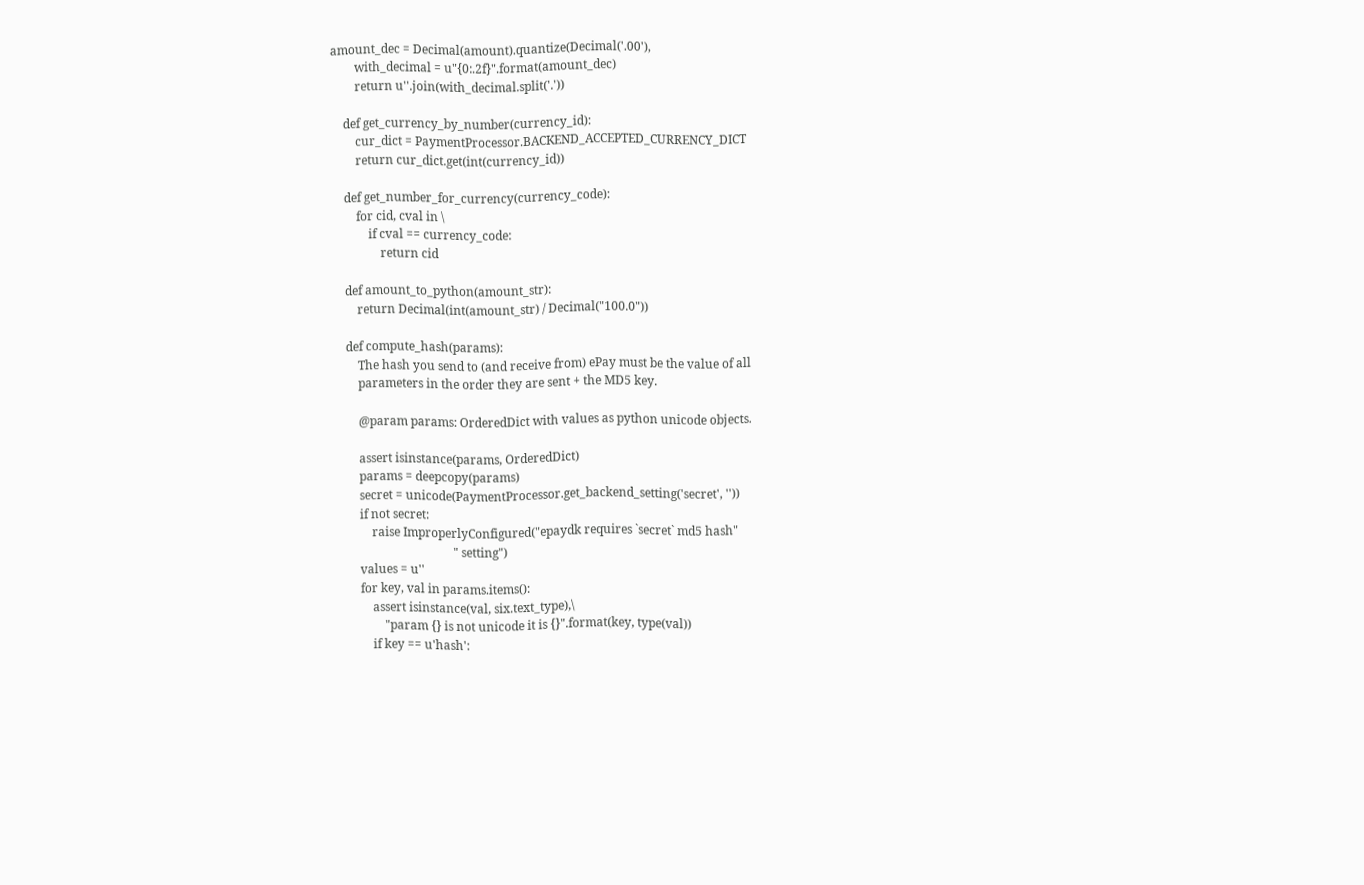amount_dec = Decimal(amount).quantize(Decimal('.00'),
        with_decimal = u"{0:.2f}".format(amount_dec)
        return u''.join(with_decimal.split('.'))

    def get_currency_by_number(currency_id):
        cur_dict = PaymentProcessor.BACKEND_ACCEPTED_CURRENCY_DICT
        return cur_dict.get(int(currency_id))

    def get_number_for_currency(currency_code):
        for cid, cval in \
            if cval == currency_code:
                return cid

    def amount_to_python(amount_str):
        return Decimal(int(amount_str) / Decimal("100.0"))

    def compute_hash(params):
        The hash you send to (and receive from) ePay must be the value of all
        parameters in the order they are sent + the MD5 key.

        @param params: OrderedDict with values as python unicode objects.

        assert isinstance(params, OrderedDict)
        params = deepcopy(params)
        secret = unicode(PaymentProcessor.get_backend_setting('secret', ''))
        if not secret:
            raise ImproperlyConfigured("epaydk requires `secret` md5 hash"
                                       " setting")
        values = u''
        for key, val in params.items():
            assert isinstance(val, six.text_type),\
                "param {} is not unicode it is {}".format(key, type(val))
            if key == u'hash':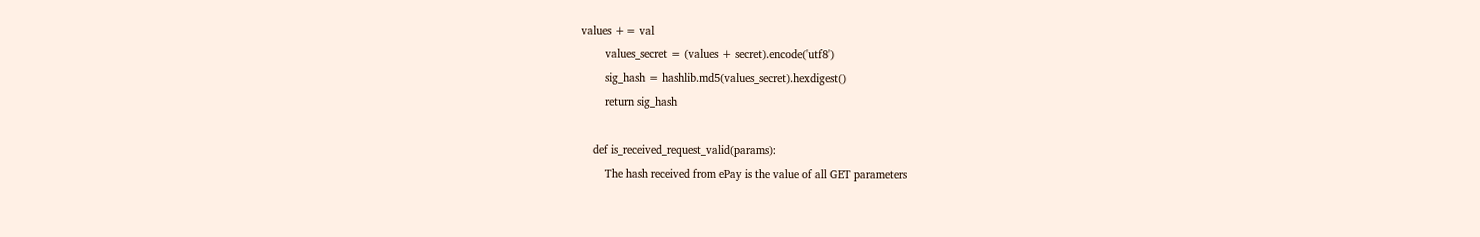values += val
        values_secret = (values + secret).encode('utf8')
        sig_hash = hashlib.md5(values_secret).hexdigest()
        return sig_hash

    def is_received_request_valid(params):
        The hash received from ePay is the value of all GET parameters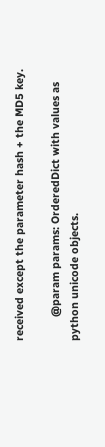received except the parameter hash + the MD5 key.

        @param params: OrderedDict with values as python unicode objects.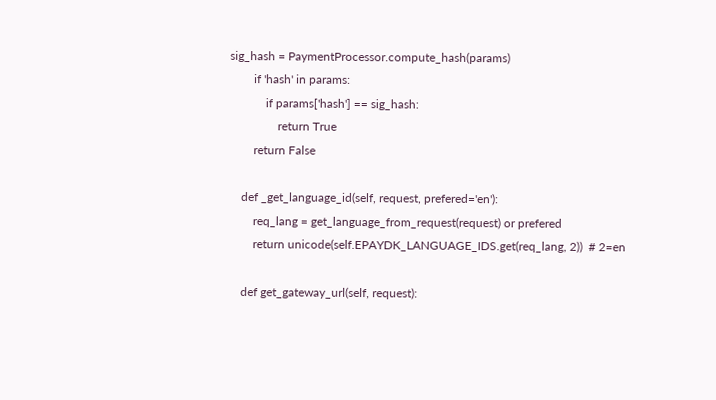sig_hash = PaymentProcessor.compute_hash(params)
        if 'hash' in params:
            if params['hash'] == sig_hash:
                return True
        return False

    def _get_language_id(self, request, prefered='en'):
        req_lang = get_language_from_request(request) or prefered
        return unicode(self.EPAYDK_LANGUAGE_IDS.get(req_lang, 2))  # 2=en

    def get_gateway_url(self, request):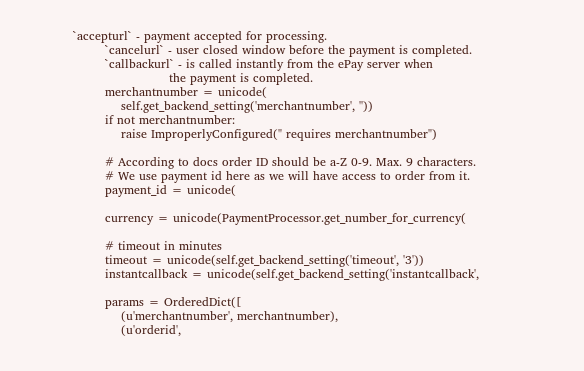`accepturl` - payment accepted for processing.
        `cancelurl` - user closed window before the payment is completed.
        `callbackurl` - is called instantly from the ePay server when
                        the payment is completed.
        merchantnumber = unicode(
            self.get_backend_setting('merchantnumber', ''))
        if not merchantnumber:
            raise ImproperlyConfigured(" requires merchantnumber")

        # According to docs order ID should be a-Z 0-9. Max. 9 characters.
        # We use payment id here as we will have access to order from it.
        payment_id = unicode(

        currency = unicode(PaymentProcessor.get_number_for_currency(

        # timeout in minutes
        timeout = unicode(self.get_backend_setting('timeout', '3'))
        instantcallback = unicode(self.get_backend_setting('instantcallback',

        params = OrderedDict([
            (u'merchantnumber', merchantnumber),
            (u'orderid',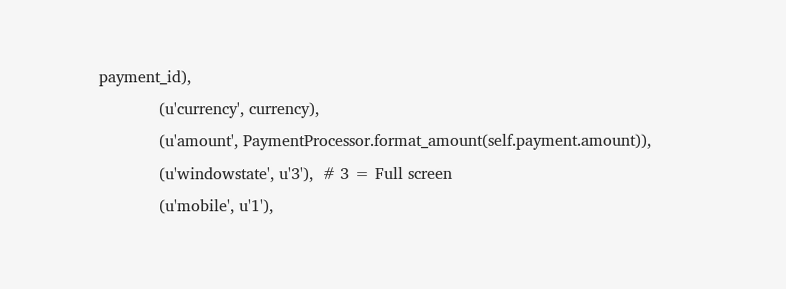payment_id),
            (u'currency', currency),
            (u'amount', PaymentProcessor.format_amount(self.payment.amount)),
            (u'windowstate', u'3'),  # 3 = Full screen
            (u'mobile', u'1'),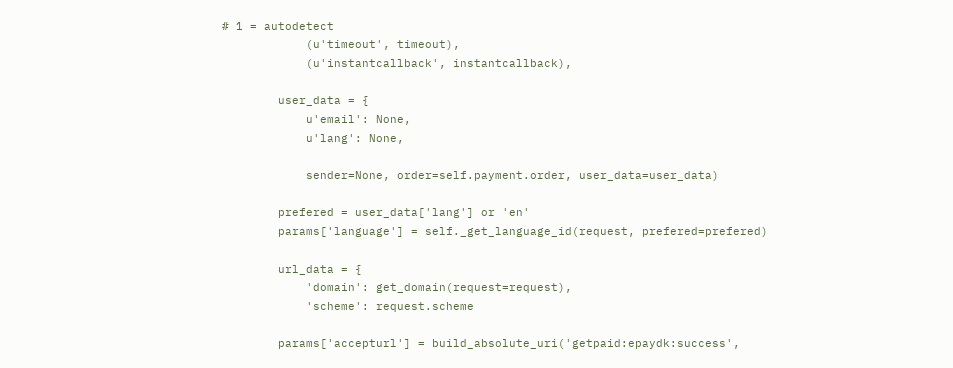# 1 = autodetect
            (u'timeout', timeout),
            (u'instantcallback', instantcallback),

        user_data = {
            u'email': None,
            u'lang': None,

            sender=None, order=self.payment.order, user_data=user_data)

        prefered = user_data['lang'] or 'en'
        params['language'] = self._get_language_id(request, prefered=prefered)

        url_data = {
            'domain': get_domain(request=request),
            'scheme': request.scheme

        params['accepturl'] = build_absolute_uri('getpaid:epaydk:success',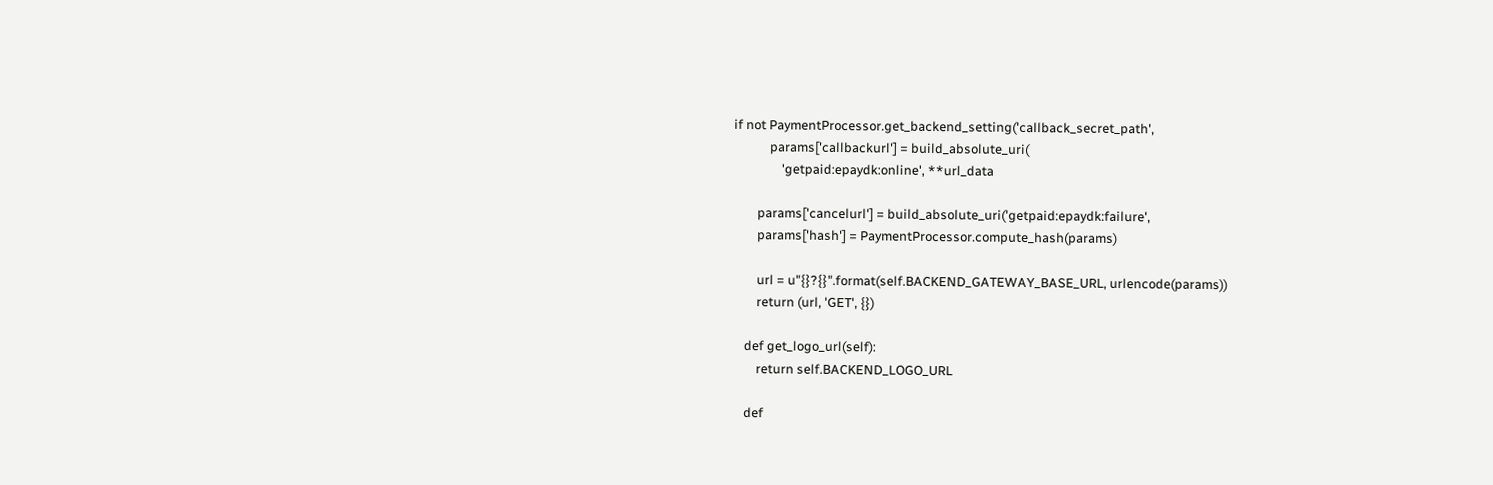if not PaymentProcessor.get_backend_setting('callback_secret_path',
            params['callbackurl'] = build_absolute_uri(
                'getpaid:epaydk:online', **url_data

        params['cancelurl'] = build_absolute_uri('getpaid:epaydk:failure',
        params['hash'] = PaymentProcessor.compute_hash(params)

        url = u"{}?{}".format(self.BACKEND_GATEWAY_BASE_URL, urlencode(params))
        return (url, 'GET', {})

    def get_logo_url(self):
        return self.BACKEND_LOGO_URL

    def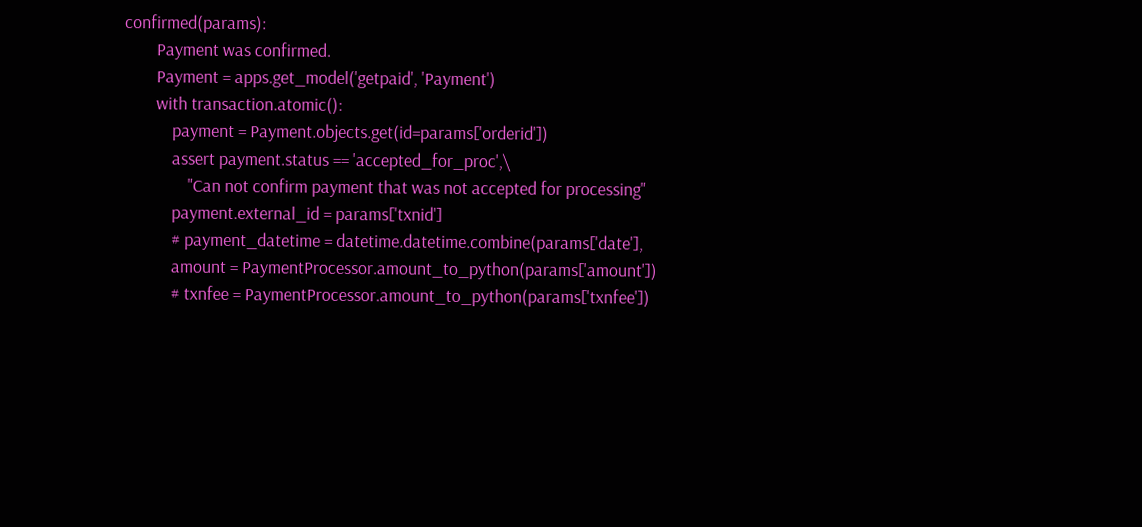confirmed(params):
        Payment was confirmed.
        Payment = apps.get_model('getpaid', 'Payment')
        with transaction.atomic():
            payment = Payment.objects.get(id=params['orderid'])
            assert payment.status == 'accepted_for_proc',\
                "Can not confirm payment that was not accepted for processing"
            payment.external_id = params['txnid']
            # payment_datetime = datetime.datetime.combine(params['date'],
            amount = PaymentProcessor.amount_to_python(params['amount'])
            # txnfee = PaymentProcessor.amount_to_python(params['txnfee'])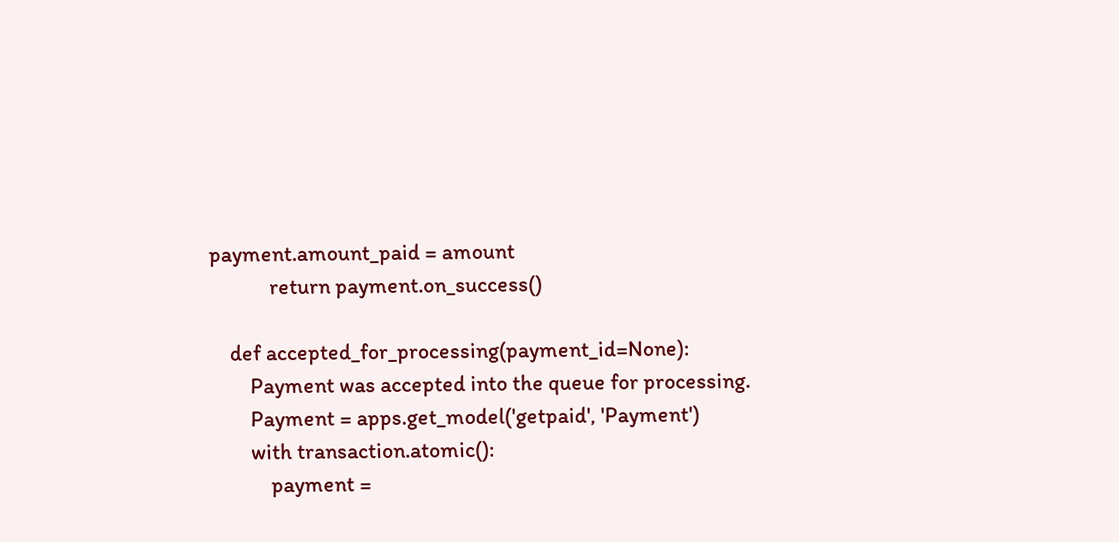payment.amount_paid = amount
            return payment.on_success()

    def accepted_for_processing(payment_id=None):
        Payment was accepted into the queue for processing.
        Payment = apps.get_model('getpaid', 'Payment')
        with transaction.atomic():
            payment =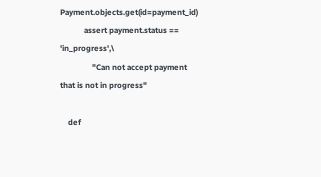Payment.objects.get(id=payment_id)
            assert payment.status == 'in_progress',\
                "Can not accept payment that is not in progress"

    def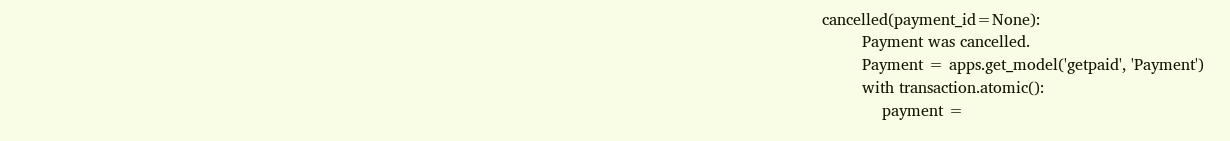cancelled(payment_id=None):
        Payment was cancelled.
        Payment = apps.get_model('getpaid', 'Payment')
        with transaction.atomic():
            payment =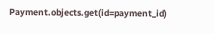Payment.objects.get(id=payment_id)